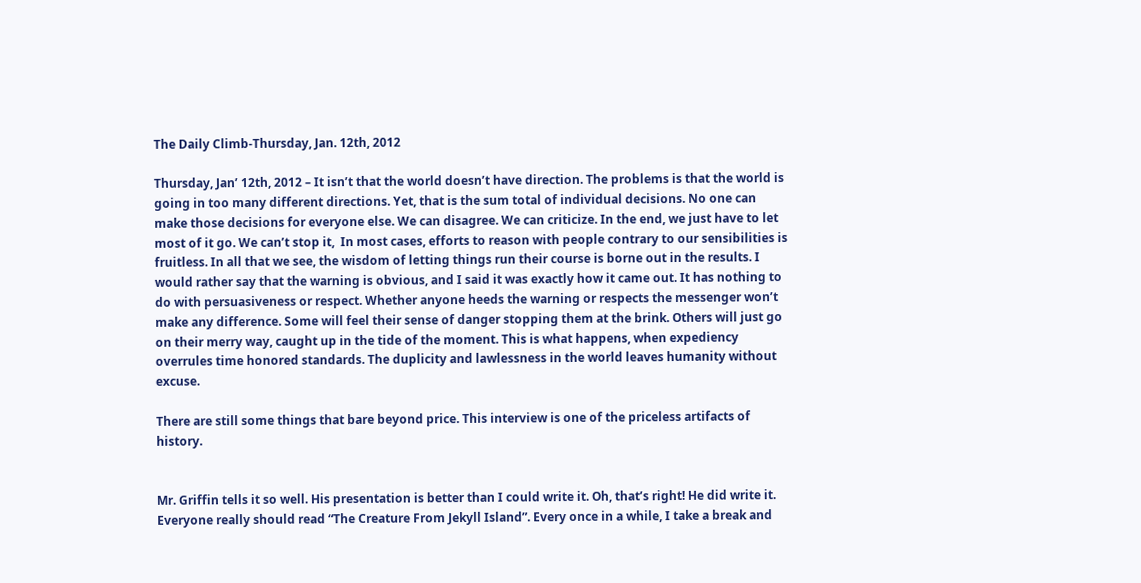The Daily Climb-Thursday, Jan. 12th, 2012

Thursday, Jan’ 12th, 2012 – It isn’t that the world doesn’t have direction. The problems is that the world is going in too many different directions. Yet, that is the sum total of individual decisions. No one can make those decisions for everyone else. We can disagree. We can criticize. In the end, we just have to let most of it go. We can’t stop it,  In most cases, efforts to reason with people contrary to our sensibilities is fruitless. In all that we see, the wisdom of letting things run their course is borne out in the results. I would rather say that the warning is obvious, and I said it was exactly how it came out. It has nothing to do with persuasiveness or respect. Whether anyone heeds the warning or respects the messenger won’t make any difference. Some will feel their sense of danger stopping them at the brink. Others will just go on their merry way, caught up in the tide of the moment. This is what happens, when expediency overrules time honored standards. The duplicity and lawlessness in the world leaves humanity without excuse.

There are still some things that bare beyond price. This interview is one of the priceless artifacts of history.


Mr. Griffin tells it so well. His presentation is better than I could write it. Oh, that’s right! He did write it. Everyone really should read “The Creature From Jekyll Island”. Every once in a while, I take a break and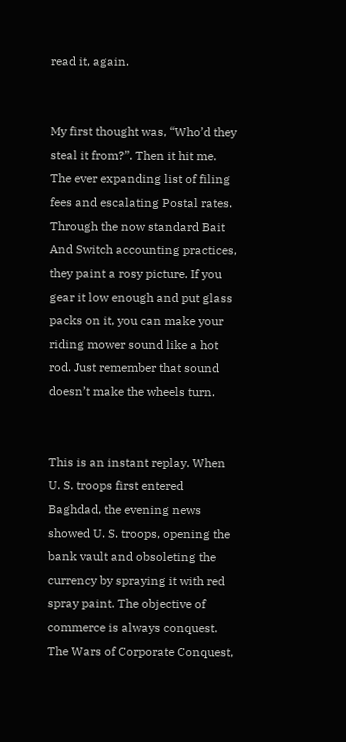read it, again.


My first thought was, “Who’d they steal it from?”. Then it hit me. The ever expanding list of filing fees and escalating Postal rates. Through the now standard Bait And Switch accounting practices, they paint a rosy picture. If you gear it low enough and put glass packs on it, you can make your riding mower sound like a hot rod. Just remember that sound doesn’t make the wheels turn.


This is an instant replay. When U. S. troops first entered Baghdad, the evening news showed U. S. troops, opening the bank vault and obsoleting the currency by spraying it with red spray paint. The objective of commerce is always conquest. The Wars of Corporate Conquest,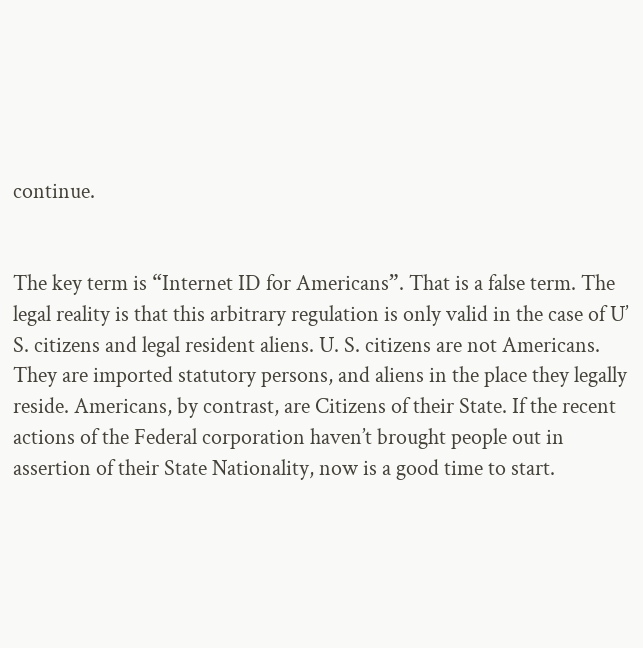continue.


The key term is “Internet ID for Americans”. That is a false term. The legal reality is that this arbitrary regulation is only valid in the case of U’ S. citizens and legal resident aliens. U. S. citizens are not Americans. They are imported statutory persons, and aliens in the place they legally reside. Americans, by contrast, are Citizens of their State. If the recent actions of the Federal corporation haven’t brought people out in assertion of their State Nationality, now is a good time to start.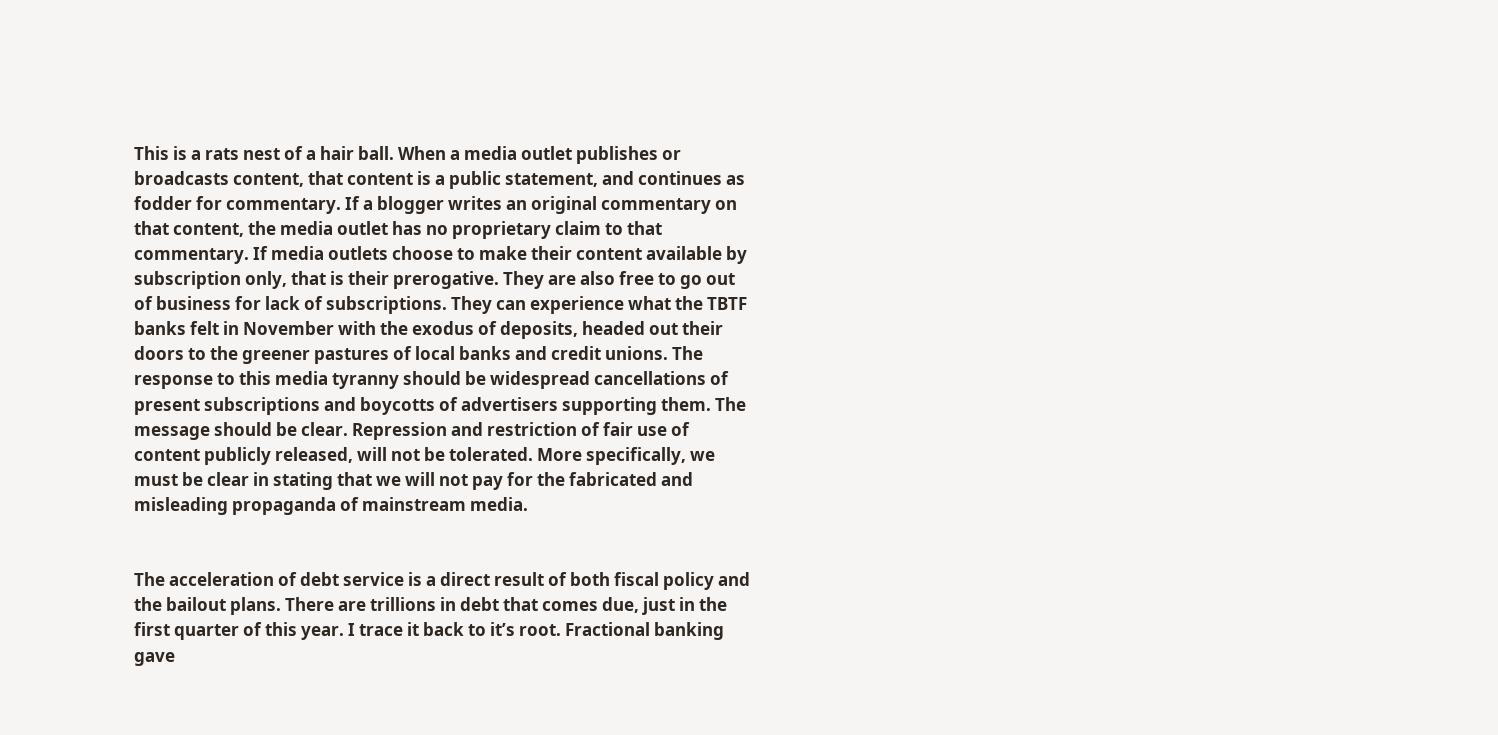This is a rats nest of a hair ball. When a media outlet publishes or broadcasts content, that content is a public statement, and continues as fodder for commentary. If a blogger writes an original commentary on that content, the media outlet has no proprietary claim to that commentary. If media outlets choose to make their content available by subscription only, that is their prerogative. They are also free to go out of business for lack of subscriptions. They can experience what the TBTF banks felt in November with the exodus of deposits, headed out their doors to the greener pastures of local banks and credit unions. The response to this media tyranny should be widespread cancellations of present subscriptions and boycotts of advertisers supporting them. The message should be clear. Repression and restriction of fair use of content publicly released, will not be tolerated. More specifically, we must be clear in stating that we will not pay for the fabricated and misleading propaganda of mainstream media.


The acceleration of debt service is a direct result of both fiscal policy and the bailout plans. There are trillions in debt that comes due, just in the first quarter of this year. I trace it back to it’s root. Fractional banking gave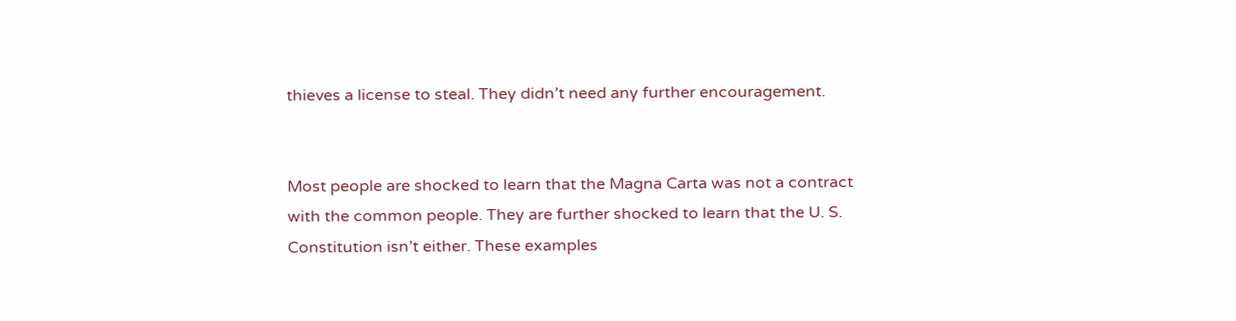thieves a license to steal. They didn’t need any further encouragement.


Most people are shocked to learn that the Magna Carta was not a contract with the common people. They are further shocked to learn that the U. S. Constitution isn’t either. These examples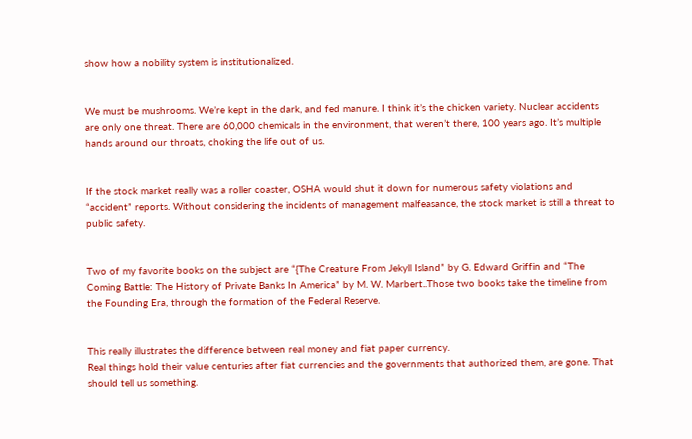show how a nobility system is institutionalized.


We must be mushrooms. We’re kept in the dark, and fed manure. I think it’s the chicken variety. Nuclear accidents are only one threat. There are 60,000 chemicals in the environment, that weren’t there, 100 years ago. It’s multiple hands around our throats, choking the life out of us.


If the stock market really was a roller coaster, OSHA would shut it down for numerous safety violations and “accident” reports. Without considering the incidents of management malfeasance, the stock market is still a threat to public safety.


Two of my favorite books on the subject are “{The Creature From Jekyll Island” by G. Edward Griffin and “The Coming Battle: The History of Private Banks In America” by M. W. Marbert..Those two books take the timeline from the Founding Era, through the formation of the Federal Reserve.


This really illustrates the difference between real money and fiat paper currency.
Real things hold their value centuries after fiat currencies and the governments that authorized them, are gone. That should tell us something.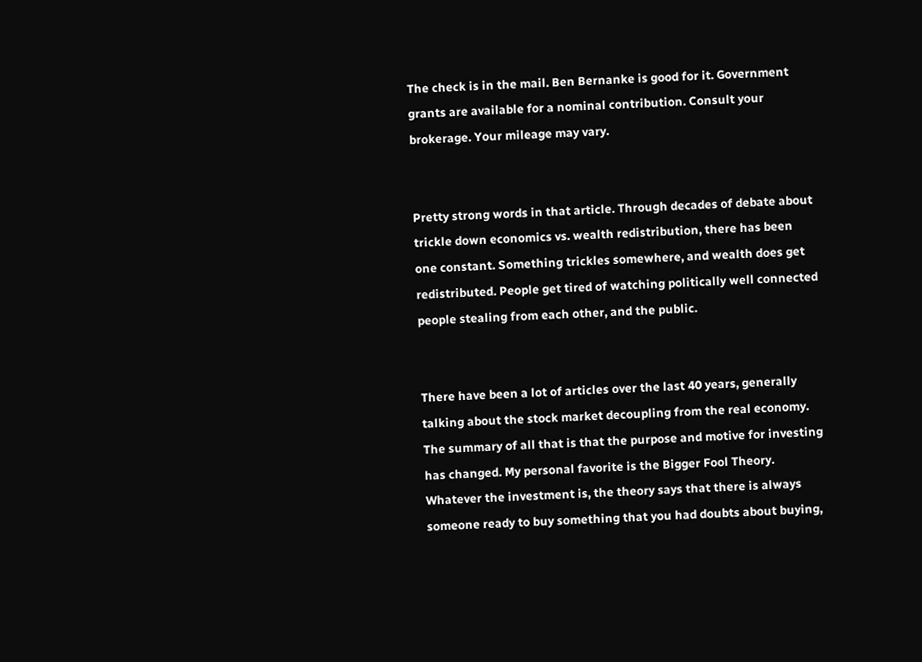The check is in the mail. Ben Bernanke is good for it. Government grants are available for a nominal contribution. Consult your brokerage. Your mileage may vary.


Pretty strong words in that article. Through decades of debate about trickle down economics vs. wealth redistribution, there has been one constant. Something trickles somewhere, and wealth does get redistributed. People get tired of watching politically well connected people stealing from each other, and the public.


There have been a lot of articles over the last 40 years, generally talking about the stock market decoupling from the real economy. The summary of all that is that the purpose and motive for investing has changed. My personal favorite is the Bigger Fool Theory. Whatever the investment is, the theory says that there is always someone ready to buy something that you had doubts about buying,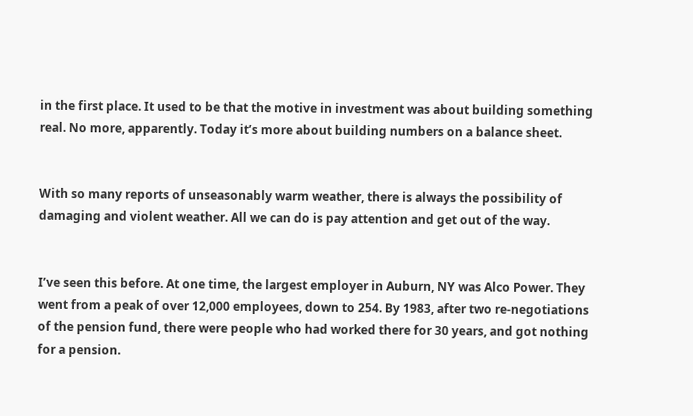in the first place. It used to be that the motive in investment was about building something real. No more, apparently. Today it’s more about building numbers on a balance sheet.


With so many reports of unseasonably warm weather, there is always the possibility of damaging and violent weather. All we can do is pay attention and get out of the way.


I’ve seen this before. At one time, the largest employer in Auburn, NY was Alco Power. They went from a peak of over 12,000 employees, down to 254. By 1983, after two re-negotiations of the pension fund, there were people who had worked there for 30 years, and got nothing for a pension.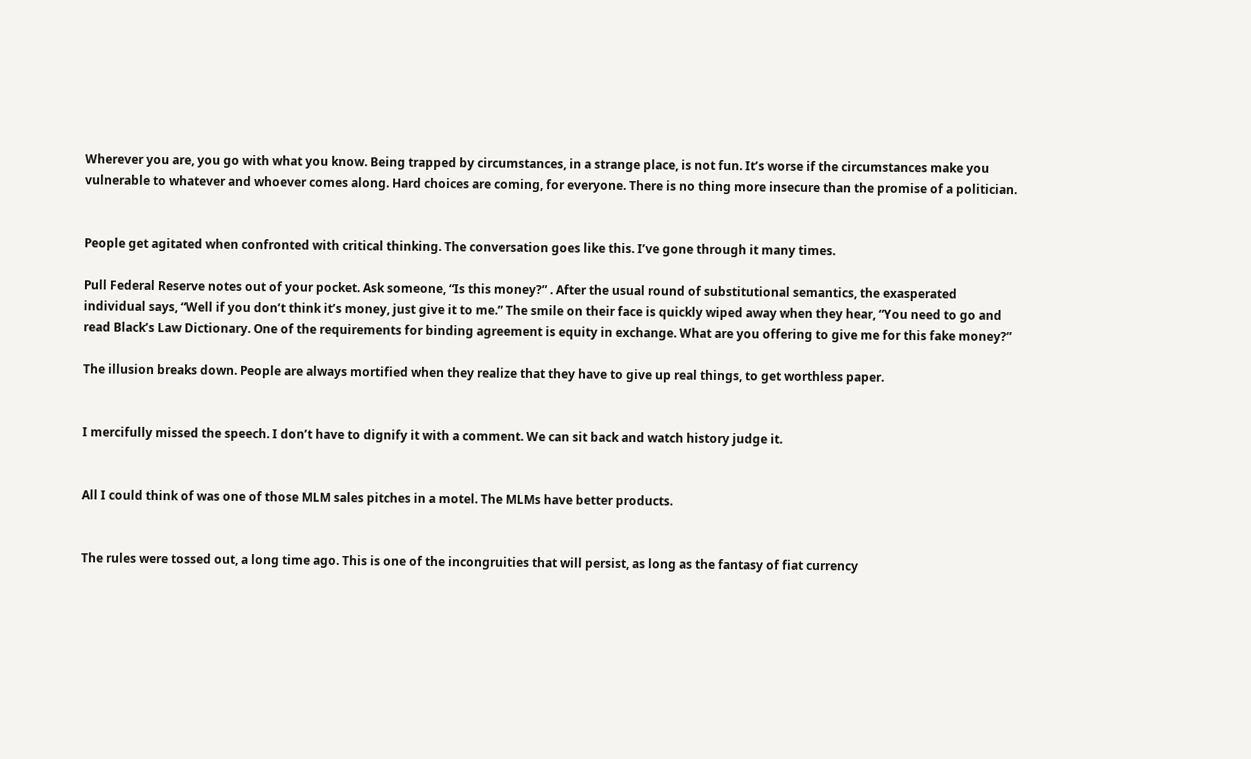Wherever you are, you go with what you know. Being trapped by circumstances, in a strange place, is not fun. It’s worse if the circumstances make you vulnerable to whatever and whoever comes along. Hard choices are coming, for everyone. There is no thing more insecure than the promise of a politician.


People get agitated when confronted with critical thinking. The conversation goes like this. I’ve gone through it many times.

Pull Federal Reserve notes out of your pocket. Ask someone, “Is this money?” . After the usual round of substitutional semantics, the exasperated individual says, “Well if you don’t think it’s money, just give it to me.” The smile on their face is quickly wiped away when they hear, “You need to go and read Black’s Law Dictionary. One of the requirements for binding agreement is equity in exchange. What are you offering to give me for this fake money?”

The illusion breaks down. People are always mortified when they realize that they have to give up real things, to get worthless paper.


I mercifully missed the speech. I don’t have to dignify it with a comment. We can sit back and watch history judge it.


All I could think of was one of those MLM sales pitches in a motel. The MLMs have better products.


The rules were tossed out, a long time ago. This is one of the incongruities that will persist, as long as the fantasy of fiat currency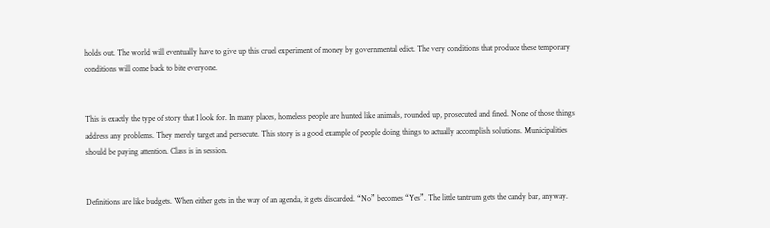holds out. The world will eventually have to give up this cruel experiment of money by governmental edict. The very conditions that produce these temporary conditions will come back to bite everyone.


This is exactly the type of story that I look for. In many places, homeless people are hunted like animals, rounded up, prosecuted and fined. None of those things address any problems. They merely target and persecute. This story is a good example of people doing things to actually accomplish solutions. Municipalities should be paying attention. Class is in session.


Definitions are like budgets. When either gets in the way of an agenda, it gets discarded. “No” becomes “Yes”. The little tantrum gets the candy bar, anyway.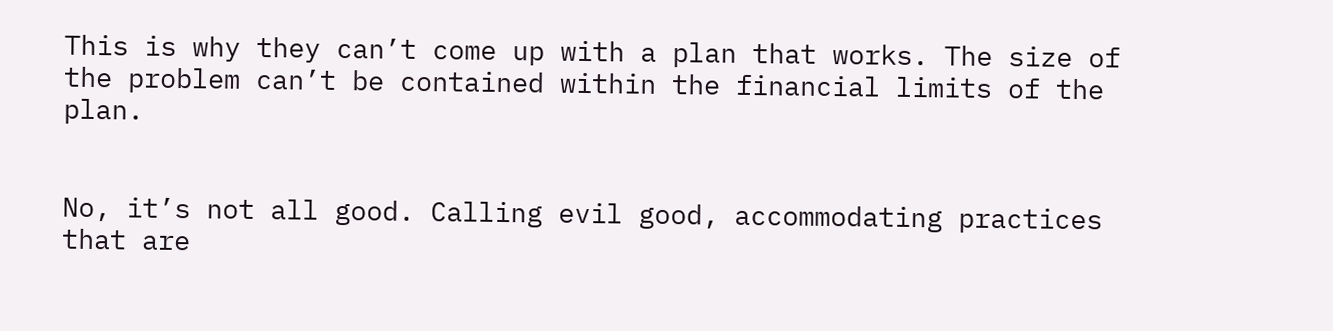This is why they can’t come up with a plan that works. The size of the problem can’t be contained within the financial limits of the plan.


No, it’s not all good. Calling evil good, accommodating practices that are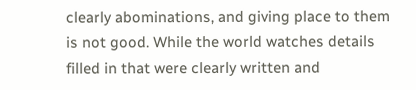clearly abominations, and giving place to them is not good. While the world watches details filled in that were clearly written and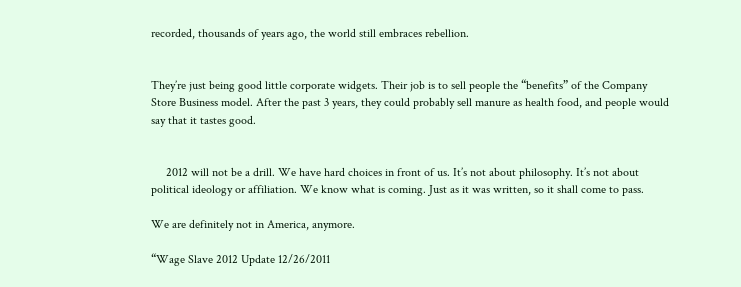recorded, thousands of years ago, the world still embraces rebellion.


They’re just being good little corporate widgets. Their job is to sell people the “benefits” of the Company Store Business model. After the past 3 years, they could probably sell manure as health food, and people would say that it tastes good.


     2012 will not be a drill. We have hard choices in front of us. It’s not about philosophy. It’s not about political ideology or affiliation. We know what is coming. Just as it was written, so it shall come to pass.

We are definitely not in America, anymore.

“Wage Slave 2012 Update 12/26/2011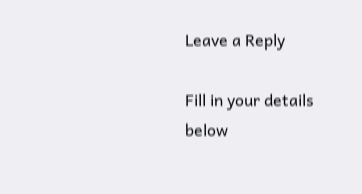Leave a Reply

Fill in your details below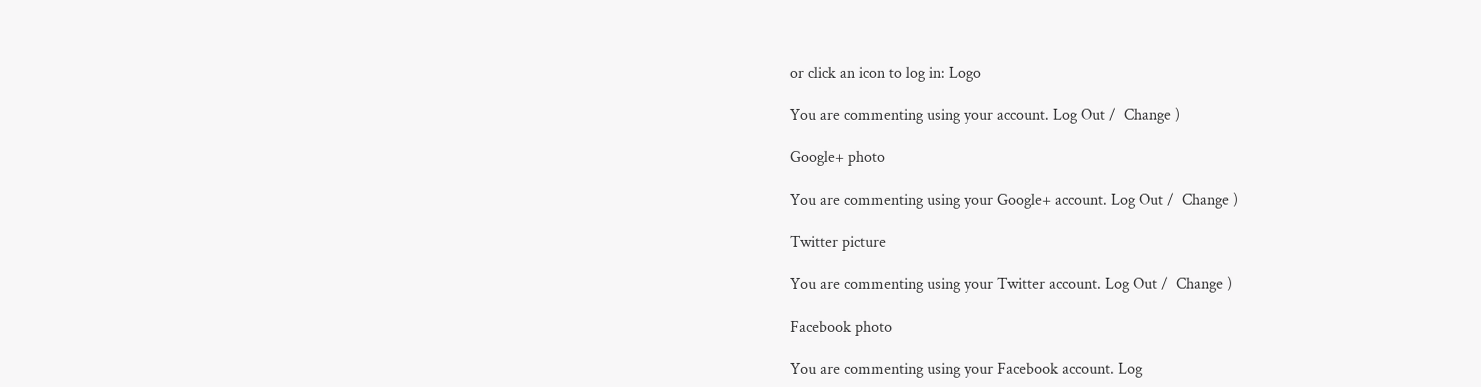or click an icon to log in: Logo

You are commenting using your account. Log Out /  Change )

Google+ photo

You are commenting using your Google+ account. Log Out /  Change )

Twitter picture

You are commenting using your Twitter account. Log Out /  Change )

Facebook photo

You are commenting using your Facebook account. Log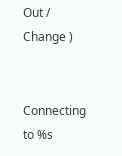Out /  Change )


Connecting to %s